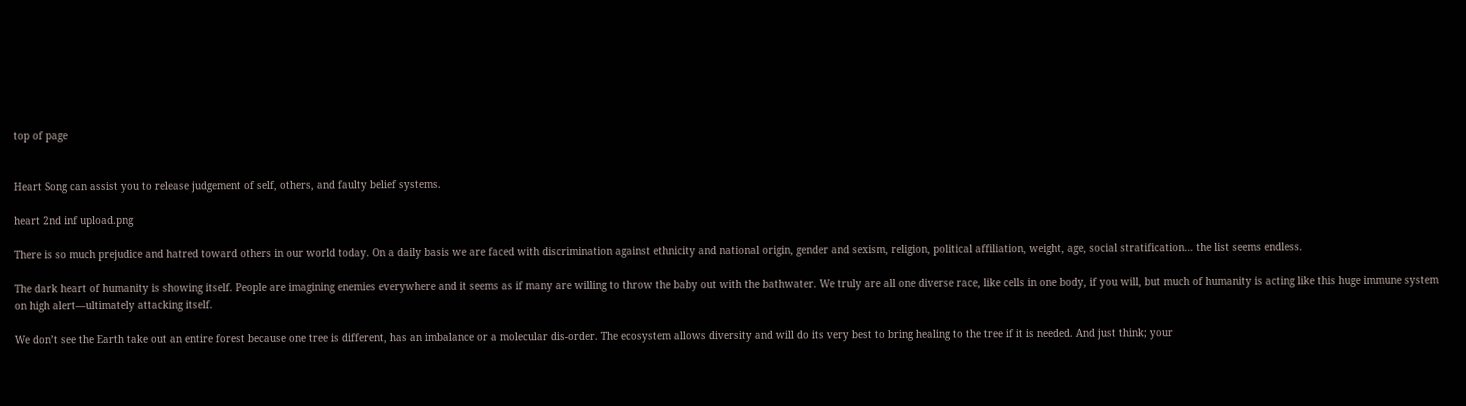top of page


Heart Song can assist you to release judgement of self, others, and faulty belief systems.

heart 2nd inf upload.png

There is so much prejudice and hatred toward others in our world today. On a daily basis we are faced with discrimination against ethnicity and national origin, gender and sexism, religion, political affiliation, weight, age, social stratification… the list seems endless.

The dark heart of humanity is showing itself. People are imagining enemies everywhere and it seems as if many are willing to throw the baby out with the bathwater. We truly are all one diverse race, like cells in one body, if you will, but much of humanity is acting like this huge immune system on high alert—ultimately attacking itself.

We don’t see the Earth take out an entire forest because one tree is different, has an imbalance or a molecular dis-order. The ecosystem allows diversity and will do its very best to bring healing to the tree if it is needed. And just think; your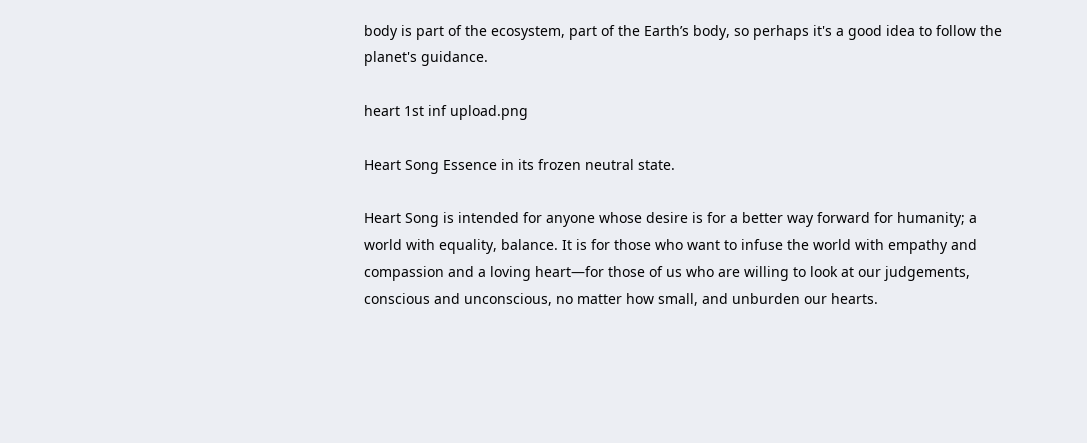body is part of the ecosystem, part of the Earth’s body, so perhaps it's a good idea to follow the planet's guidance.

heart 1st inf upload.png

Heart Song Essence in its frozen neutral state.

Heart Song is intended for anyone whose desire is for a better way forward for humanity; a world with equality, balance. It is for those who want to infuse the world with empathy and compassion and a loving heart—for those of us who are willing to look at our judgements, conscious and unconscious, no matter how small, and unburden our hearts.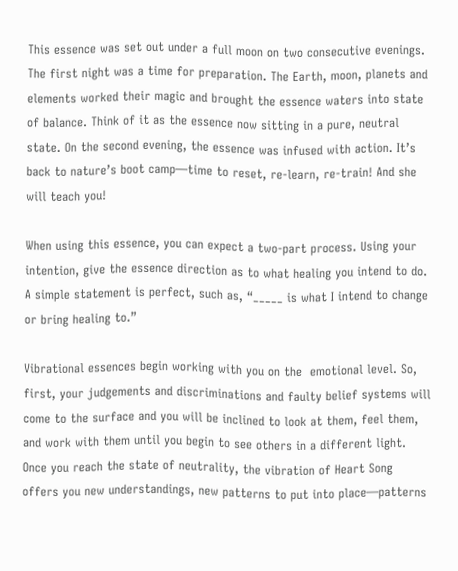This essence was set out under a full moon on two consecutive evenings. The first night was a time for preparation. The Earth, moon, planets and elements worked their magic and brought the essence waters into state of balance. Think of it as the essence now sitting in a pure, neutral state. On the second evening, the essence was infused with action. It’s back to nature’s boot camp—time to reset, re-learn, re-train! And she will teach you!

When using this essence, you can expect a two-part process. Using your intention, give the essence direction as to what healing you intend to do. A simple statement is perfect, such as, “_____ is what I intend to change or bring healing to.”

Vibrational essences begin working with you on the  emotional level. So, first, your judgements and discriminations and faulty belief systems will come to the surface and you will be inclined to look at them, feel them, and work with them until you begin to see others in a different light. Once you reach the state of neutrality, the vibration of Heart Song offers you new understandings, new patterns to put into place—patterns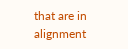that are in alignment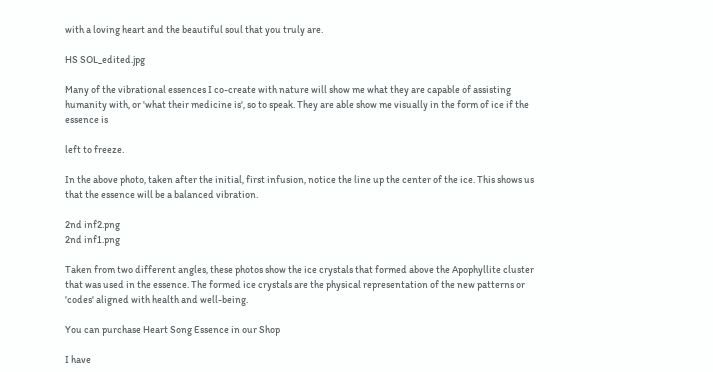with a loving heart and the beautiful soul that you truly are.

HS SOL_edited.jpg

Many of the vibrational essences I co-create with nature will show me what they are capable of assisting humanity with, or 'what their medicine is', so to speak. They are able show me visually in the form of ice if the essence is

left to freeze.

In the above photo, taken after the initial, first infusion, notice the line up the center of the ice. This shows us that the essence will be a balanced vibration.

2nd inf2.png
2nd inf1.png

Taken from two different angles, these photos show the ice crystals that formed above the Apophyllite cluster that was used in the essence. The formed ice crystals are the physical representation of the new patterns or 'codes' aligned with health and well-being.

You can purchase Heart Song Essence in our Shop

I have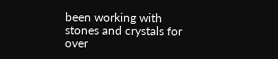been working with stones and crystals for over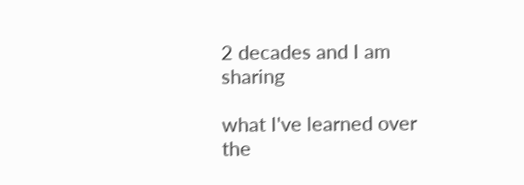2 decades and I am sharing

what I've learned over the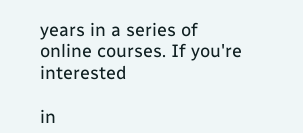years in a series of online courses. If you're interested

in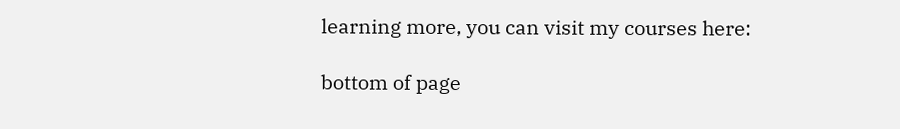learning more, you can visit my courses here:

bottom of page